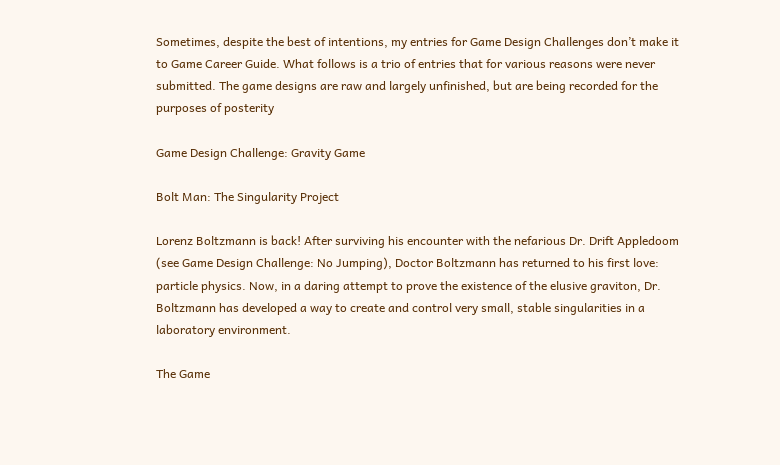Sometimes, despite the best of intentions, my entries for Game Design Challenges don’t make it to Game Career Guide. What follows is a trio of entries that for various reasons were never submitted. The game designs are raw and largely unfinished, but are being recorded for the purposes of posterity

Game Design Challenge: Gravity Game

Bolt Man: The Singularity Project

Lorenz Boltzmann is back! After surviving his encounter with the nefarious Dr. Drift Appledoom (see Game Design Challenge: No Jumping), Doctor Boltzmann has returned to his first love: particle physics. Now, in a daring attempt to prove the existence of the elusive graviton, Dr. Boltzmann has developed a way to create and control very small, stable singularities in a laboratory environment.

The Game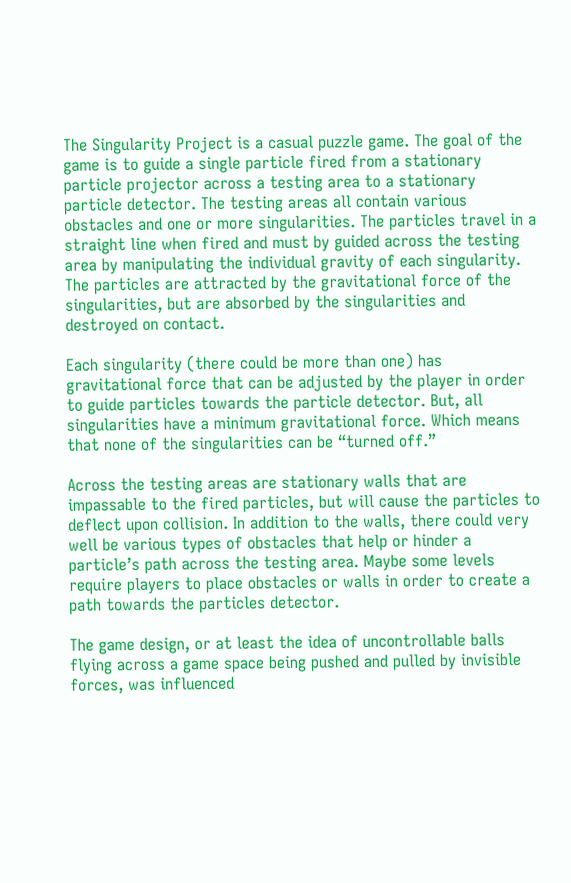The Singularity Project is a casual puzzle game. The goal of the game is to guide a single particle fired from a stationary particle projector across a testing area to a stationary particle detector. The testing areas all contain various obstacles and one or more singularities. The particles travel in a straight line when fired and must by guided across the testing area by manipulating the individual gravity of each singularity. The particles are attracted by the gravitational force of the singularities, but are absorbed by the singularities and destroyed on contact.

Each singularity (there could be more than one) has gravitational force that can be adjusted by the player in order to guide particles towards the particle detector. But, all singularities have a minimum gravitational force. Which means that none of the singularities can be “turned off.”

Across the testing areas are stationary walls that are impassable to the fired particles, but will cause the particles to deflect upon collision. In addition to the walls, there could very well be various types of obstacles that help or hinder a particle’s path across the testing area. Maybe some levels require players to place obstacles or walls in order to create a path towards the particles detector.

The game design, or at least the idea of uncontrollable balls flying across a game space being pushed and pulled by invisible forces, was influenced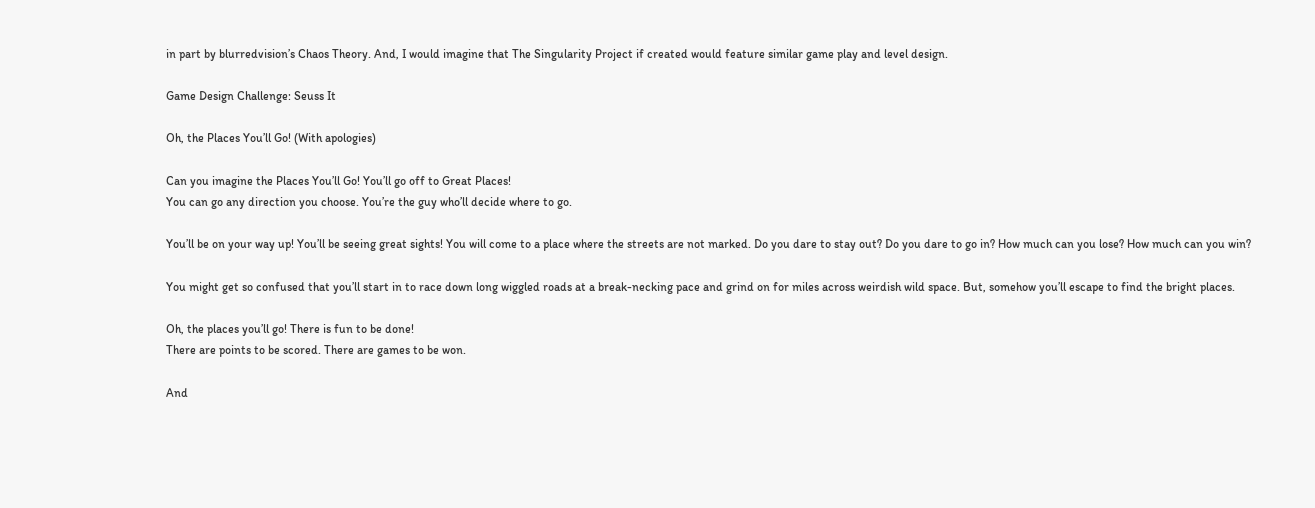in part by blurredvision’s Chaos Theory. And, I would imagine that The Singularity Project if created would feature similar game play and level design.

Game Design Challenge: Seuss It

Oh, the Places You’ll Go! (With apologies)

Can you imagine the Places You’ll Go! You’ll go off to Great Places!
You can go any direction you choose. You’re the guy who’ll decide where to go.

You’ll be on your way up! You’ll be seeing great sights! You will come to a place where the streets are not marked. Do you dare to stay out? Do you dare to go in? How much can you lose? How much can you win?

You might get so confused that you’ll start in to race down long wiggled roads at a break-necking pace and grind on for miles across weirdish wild space. But, somehow you’ll escape to find the bright places.

Oh, the places you’ll go! There is fun to be done!
There are points to be scored. There are games to be won.

And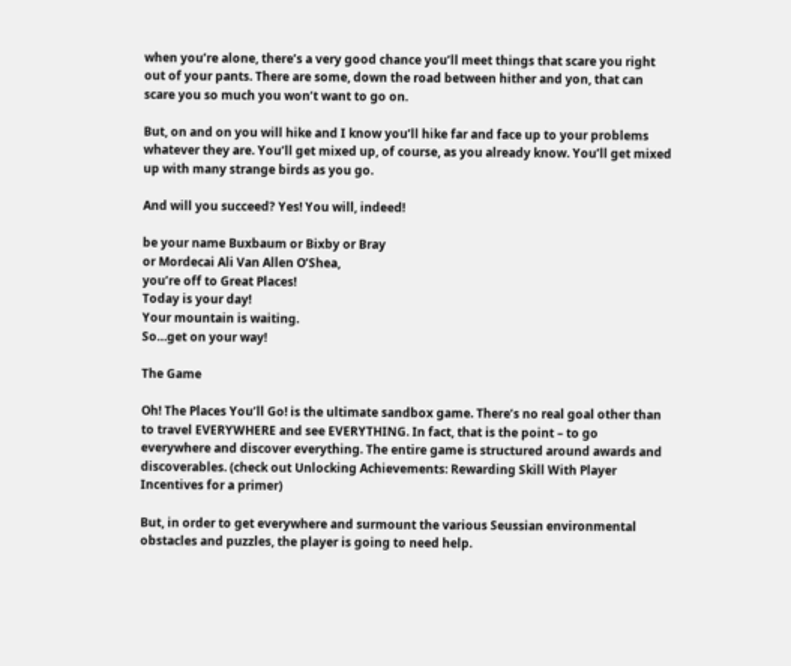when you’re alone, there’s a very good chance you’ll meet things that scare you right out of your pants. There are some, down the road between hither and yon, that can scare you so much you won’t want to go on.

But, on and on you will hike and I know you’ll hike far and face up to your problems whatever they are. You’ll get mixed up, of course, as you already know. You’ll get mixed up with many strange birds as you go.

And will you succeed? Yes! You will, indeed!

be your name Buxbaum or Bixby or Bray
or Mordecai Ali Van Allen O’Shea,
you’re off to Great Places!
Today is your day!
Your mountain is waiting.
So…get on your way!

The Game

Oh! The Places You’ll Go! is the ultimate sandbox game. There’s no real goal other than to travel EVERYWHERE and see EVERYTHING. In fact, that is the point – to go everywhere and discover everything. The entire game is structured around awards and discoverables. (check out Unlocking Achievements: Rewarding Skill With Player Incentives for a primer)

But, in order to get everywhere and surmount the various Seussian environmental obstacles and puzzles, the player is going to need help.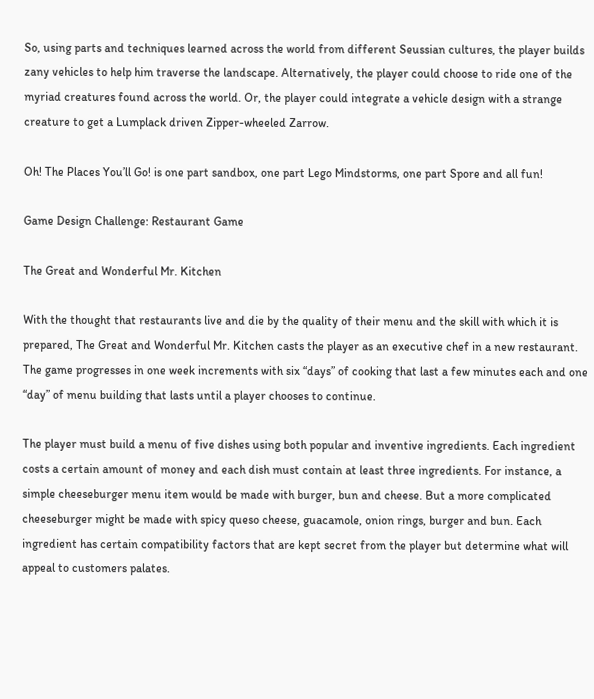So, using parts and techniques learned across the world from different Seussian cultures, the player builds zany vehicles to help him traverse the landscape. Alternatively, the player could choose to ride one of the myriad creatures found across the world. Or, the player could integrate a vehicle design with a strange creature to get a Lumplack driven Zipper-wheeled Zarrow.

Oh! The Places You’ll Go! is one part sandbox, one part Lego Mindstorms, one part Spore and all fun!

Game Design Challenge: Restaurant Game

The Great and Wonderful Mr. Kitchen

With the thought that restaurants live and die by the quality of their menu and the skill with which it is prepared, The Great and Wonderful Mr. Kitchen casts the player as an executive chef in a new restaurant. The game progresses in one week increments with six “days” of cooking that last a few minutes each and one “day” of menu building that lasts until a player chooses to continue.

The player must build a menu of five dishes using both popular and inventive ingredients. Each ingredient costs a certain amount of money and each dish must contain at least three ingredients. For instance, a simple cheeseburger menu item would be made with burger, bun and cheese. But a more complicated cheeseburger might be made with spicy queso cheese, guacamole, onion rings, burger and bun. Each ingredient has certain compatibility factors that are kept secret from the player but determine what will appeal to customers palates.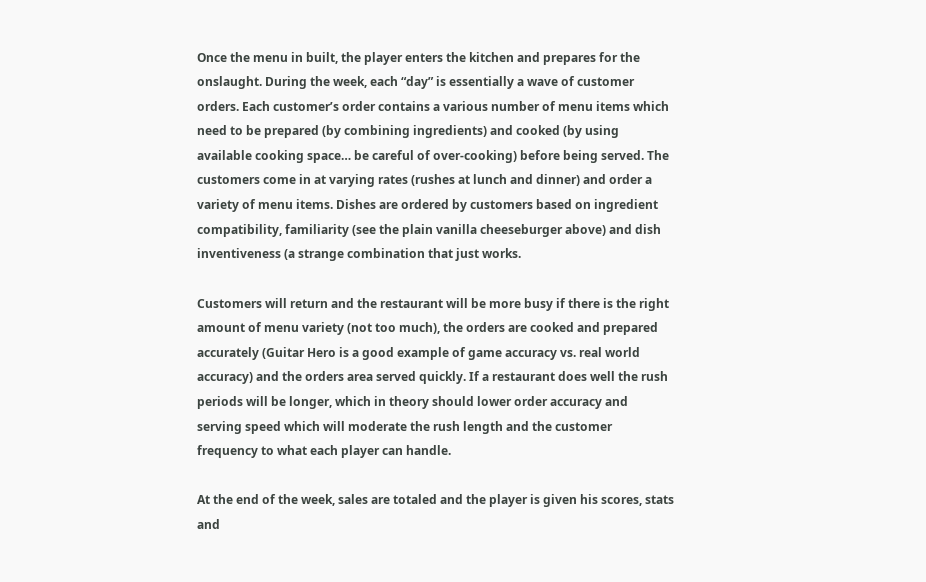Once the menu in built, the player enters the kitchen and prepares for the onslaught. During the week, each “day” is essentially a wave of customer orders. Each customer’s order contains a various number of menu items which need to be prepared (by combining ingredients) and cooked (by using available cooking space… be careful of over-cooking) before being served. The customers come in at varying rates (rushes at lunch and dinner) and order a variety of menu items. Dishes are ordered by customers based on ingredient compatibility, familiarity (see the plain vanilla cheeseburger above) and dish inventiveness (a strange combination that just works.

Customers will return and the restaurant will be more busy if there is the right amount of menu variety (not too much), the orders are cooked and prepared accurately (Guitar Hero is a good example of game accuracy vs. real world accuracy) and the orders area served quickly. If a restaurant does well the rush periods will be longer, which in theory should lower order accuracy and serving speed which will moderate the rush length and the customer frequency to what each player can handle.

At the end of the week, sales are totaled and the player is given his scores, stats and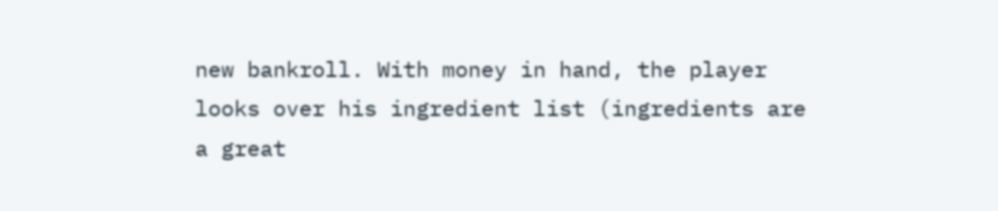new bankroll. With money in hand, the player looks over his ingredient list (ingredients are a great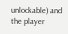unlockable) and the player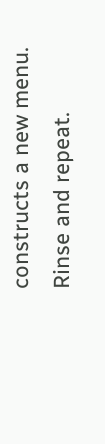constructs a new menu. Rinse and repeat.